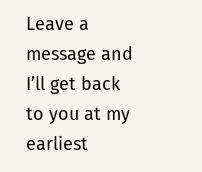Leave a message and I’ll get back to you at my earliest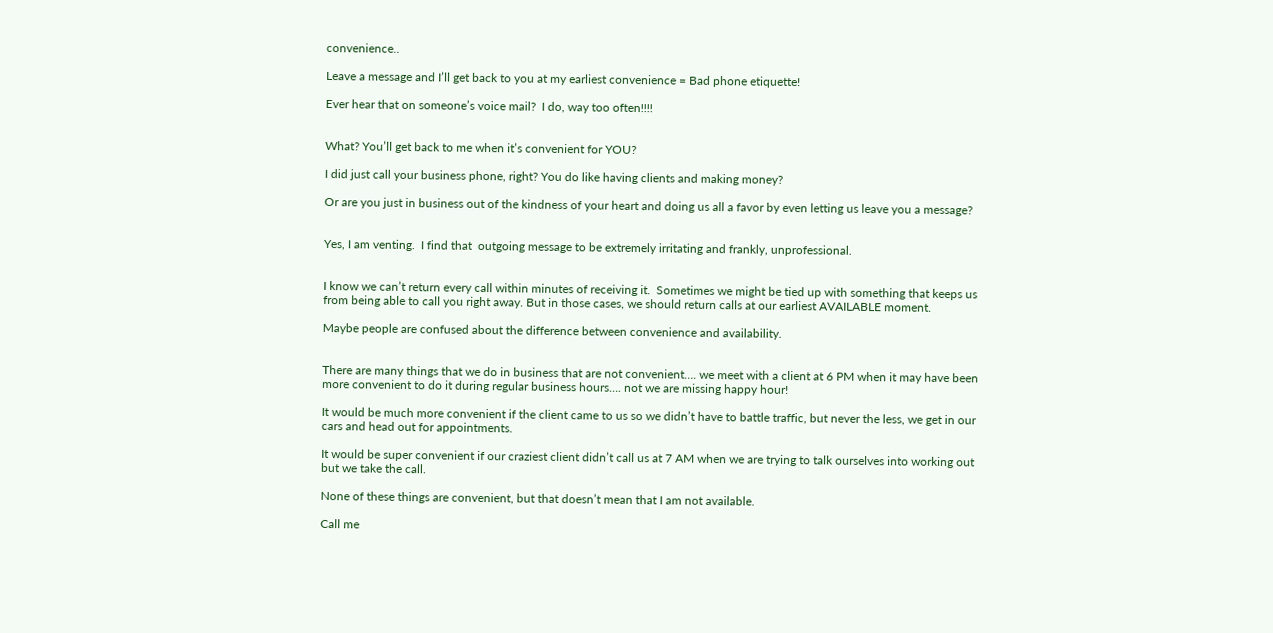convenience..

Leave a message and I’ll get back to you at my earliest convenience = Bad phone etiquette!

Ever hear that on someone’s voice mail?  I do, way too often!!!!


What? You’ll get back to me when it’s convenient for YOU?

I did just call your business phone, right? You do like having clients and making money?

Or are you just in business out of the kindness of your heart and doing us all a favor by even letting us leave you a message?


Yes, I am venting.  I find that  outgoing message to be extremely irritating and frankly, unprofessional.


I know we can’t return every call within minutes of receiving it.  Sometimes we might be tied up with something that keeps us from being able to call you right away. But in those cases, we should return calls at our earliest AVAILABLE moment.

Maybe people are confused about the difference between convenience and availability.


There are many things that we do in business that are not convenient…. we meet with a client at 6 PM when it may have been more convenient to do it during regular business hours…. not we are missing happy hour!

It would be much more convenient if the client came to us so we didn’t have to battle traffic, but never the less, we get in our cars and head out for appointments.

It would be super convenient if our craziest client didn’t call us at 7 AM when we are trying to talk ourselves into working out but we take the call.

None of these things are convenient, but that doesn’t mean that I am not available.

Call me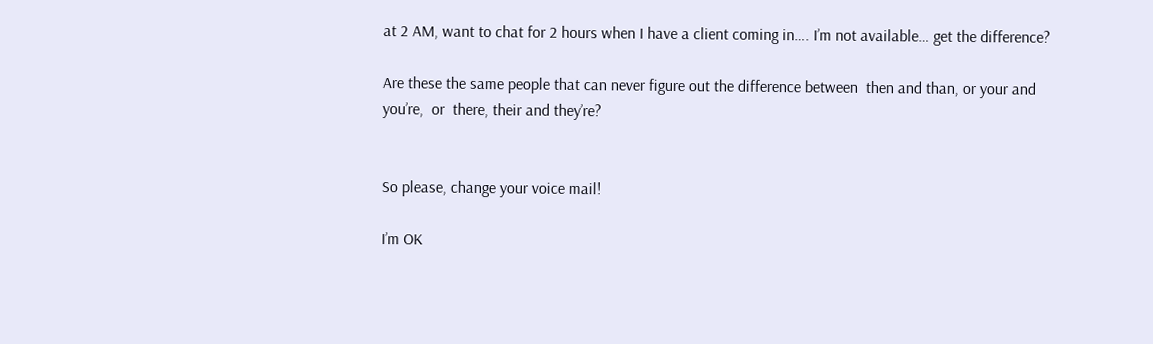at 2 AM, want to chat for 2 hours when I have a client coming in…. I’m not available… get the difference?

Are these the same people that can never figure out the difference between  then and than, or your and  you’re,  or  there, their and they’re?


So please, change your voice mail!

I’m OK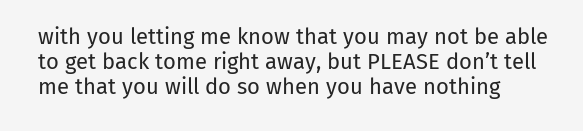with you letting me know that you may not be able to get back tome right away, but PLEASE don’t tell me that you will do so when you have nothing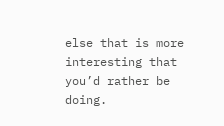else that is more interesting that you’d rather be doing.